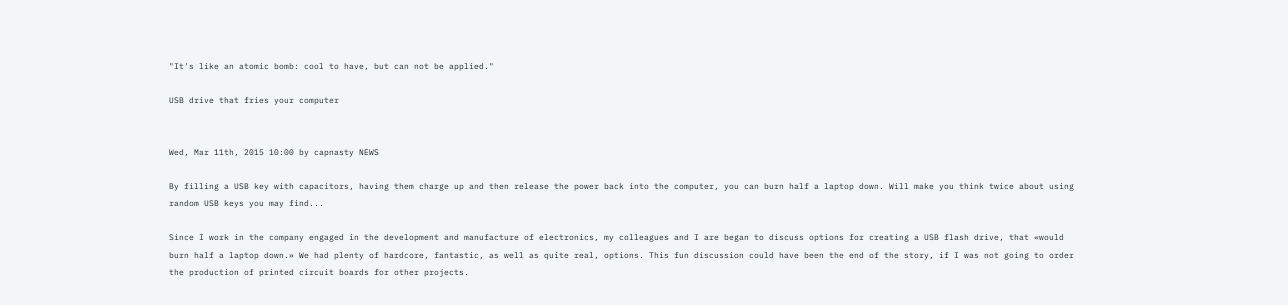"It's like an atomic bomb: cool to have, but can not be applied."

USB drive that fries your computer


Wed, Mar 11th, 2015 10:00 by capnasty NEWS

By filling a USB key with capacitors, having them charge up and then release the power back into the computer, you can burn half a laptop down. Will make you think twice about using random USB keys you may find...

Since I work in the company engaged in the development and manufacture of electronics, my colleagues and I are began to discuss options for creating a USB flash drive, that «would burn half a laptop down.» We had plenty of hardcore, fantastic, as well as quite real, options. This fun discussion could have been the end of the story, if I was not going to order the production of printed circuit boards for other projects.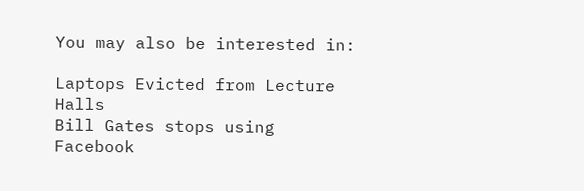You may also be interested in:

Laptops Evicted from Lecture Halls
Bill Gates stops using Facebook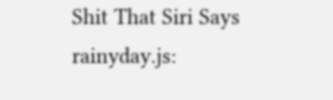Shit That Siri Says
rainyday.js: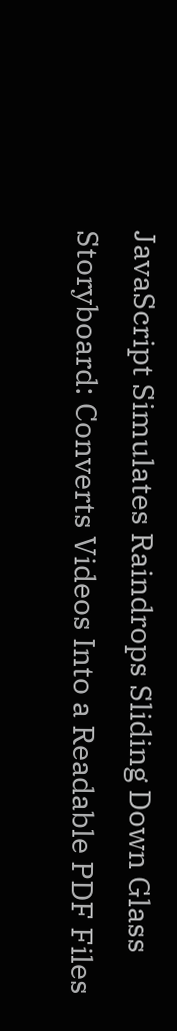JavaScript Simulates Raindrops Sliding Down Glass
Storyboard: Converts Videos Into a Readable PDF Files